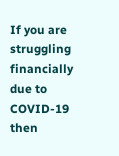If you are struggling financially due to COVID-19 then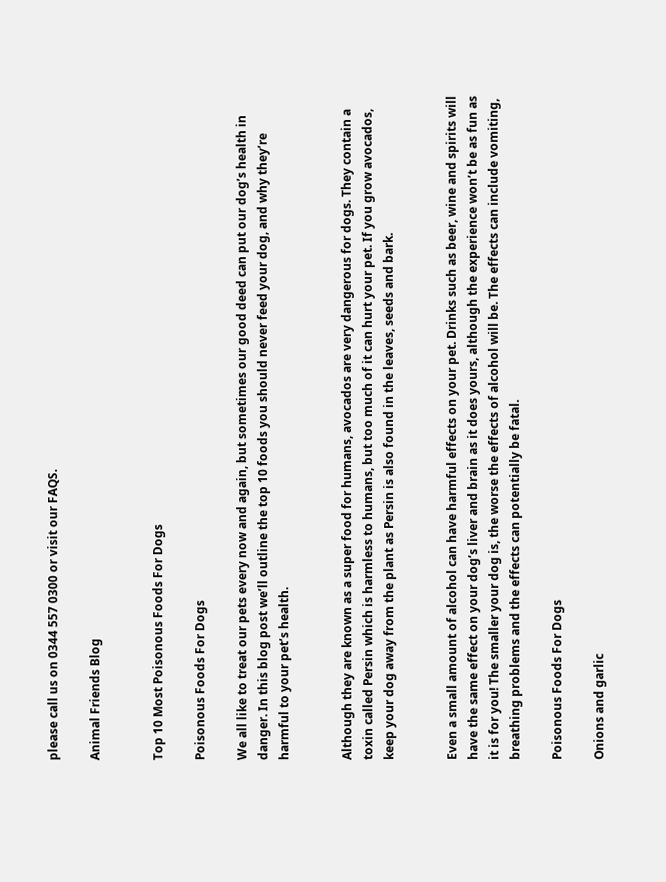please call us on 0344 557 0300 or visit our FAQS.

Animal Friends Blog


Top 10 Most Poisonous Foods For Dogs

Poisonous Foods For Dogs

We all like to treat our pets every now and again, but sometimes our good deed can put our dog’s health in danger. In this blog post we’ll outline the top 10 foods you should never feed your dog, and why they’re harmful to your pet’s health.


Although they are known as a super food for humans, avocados are very dangerous for dogs. They contain a toxin called Persin which is harmless to humans, but too much of it can hurt your pet. If you grow avocados, keep your dog away from the plant as Persin is also found in the leaves, seeds and bark.


Even a small amount of alcohol can have harmful effects on your pet. Drinks such as beer, wine and spirits will have the same effect on your dog’s liver and brain as it does yours, although the experience won’t be as fun as it is for you! The smaller your dog is, the worse the effects of alcohol will be. The effects can include vomiting, breathing problems and the effects can potentially be fatal.

Poisonous Foods For Dogs

Onions and garlic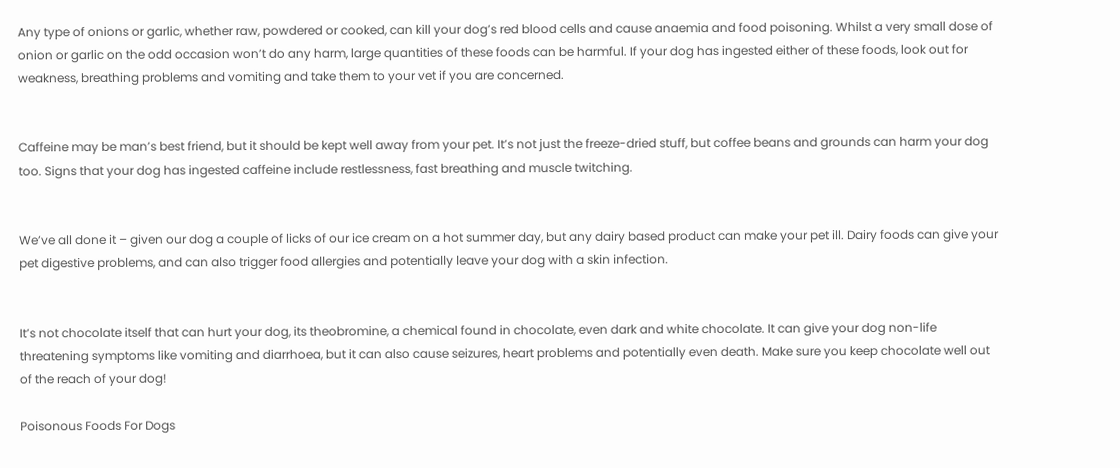Any type of onions or garlic, whether raw, powdered or cooked, can kill your dog’s red blood cells and cause anaemia and food poisoning. Whilst a very small dose of onion or garlic on the odd occasion won’t do any harm, large quantities of these foods can be harmful. If your dog has ingested either of these foods, look out for weakness, breathing problems and vomiting and take them to your vet if you are concerned.


Caffeine may be man’s best friend, but it should be kept well away from your pet. It’s not just the freeze-dried stuff, but coffee beans and grounds can harm your dog too. Signs that your dog has ingested caffeine include restlessness, fast breathing and muscle twitching.


We’ve all done it – given our dog a couple of licks of our ice cream on a hot summer day, but any dairy based product can make your pet ill. Dairy foods can give your pet digestive problems, and can also trigger food allergies and potentially leave your dog with a skin infection.


It’s not chocolate itself that can hurt your dog, its theobromine, a chemical found in chocolate, even dark and white chocolate. It can give your dog non-life threatening symptoms like vomiting and diarrhoea, but it can also cause seizures, heart problems and potentially even death. Make sure you keep chocolate well out of the reach of your dog!

Poisonous Foods For Dogs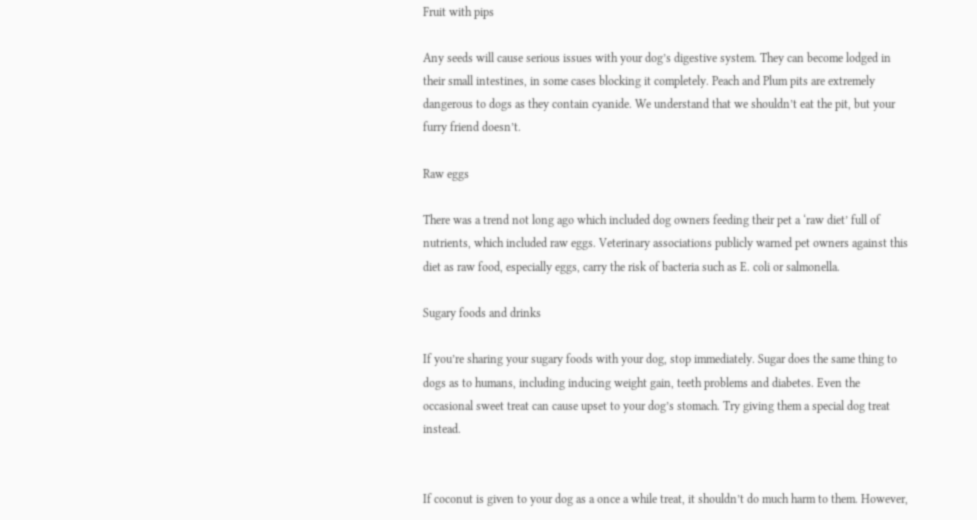Fruit with pips

Any seeds will cause serious issues with your dog’s digestive system. They can become lodged in their small intestines, in some cases blocking it completely. Peach and Plum pits are extremely dangerous to dogs as they contain cyanide. We understand that we shouldn’t eat the pit, but your furry friend doesn’t.

Raw eggs

There was a trend not long ago which included dog owners feeding their pet a ‘raw diet’ full of nutrients, which included raw eggs. Veterinary associations publicly warned pet owners against this diet as raw food, especially eggs, carry the risk of bacteria such as E. coli or salmonella.

Sugary foods and drinks

If you’re sharing your sugary foods with your dog, stop immediately. Sugar does the same thing to dogs as to humans, including inducing weight gain, teeth problems and diabetes. Even the occasional sweet treat can cause upset to your dog’s stomach. Try giving them a special dog treat instead.


If coconut is given to your dog as a once a while treat, it shouldn’t do much harm to them. However,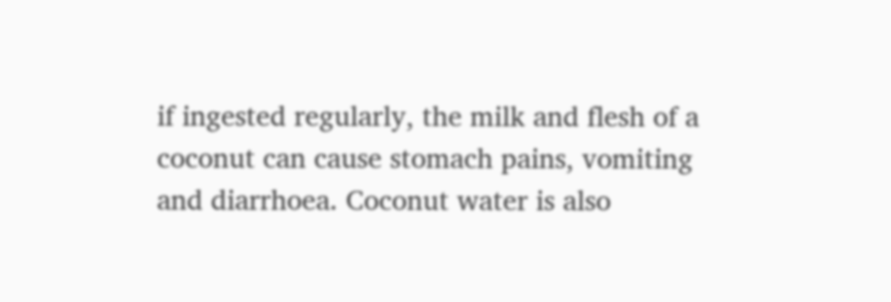if ingested regularly, the milk and flesh of a coconut can cause stomach pains, vomiting and diarrhoea. Coconut water is also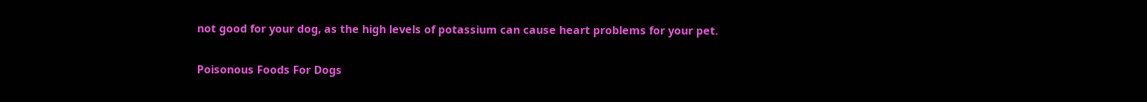not good for your dog, as the high levels of potassium can cause heart problems for your pet.

Poisonous Foods For Dogs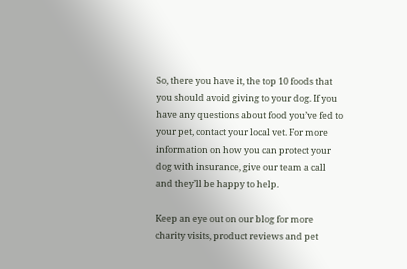So, there you have it, the top 10 foods that you should avoid giving to your dog. If you have any questions about food you’ve fed to your pet, contact your local vet. For more information on how you can protect your dog with insurance, give our team a call and they’ll be happy to help.

Keep an eye out on our blog for more charity visits, product reviews and pet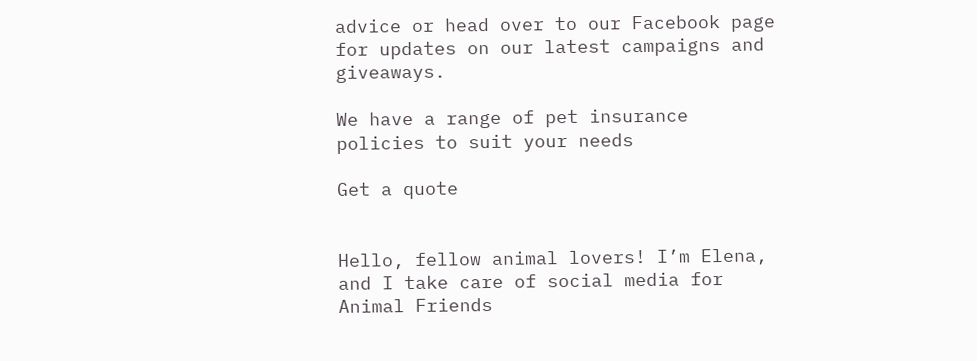advice or head over to our Facebook page for updates on our latest campaigns and giveaways.

We have a range of pet insurance policies to suit your needs

Get a quote


Hello, fellow animal lovers! I’m Elena, and I take care of social media for Animal Friends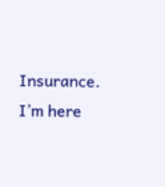Insurance. I’m here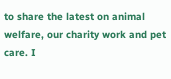to share the latest on animal welfare, our charity work and pet care. I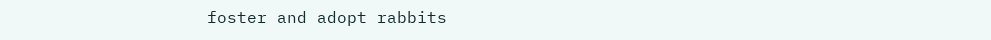foster and adopt rabbits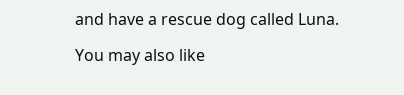and have a rescue dog called Luna.

You may also like